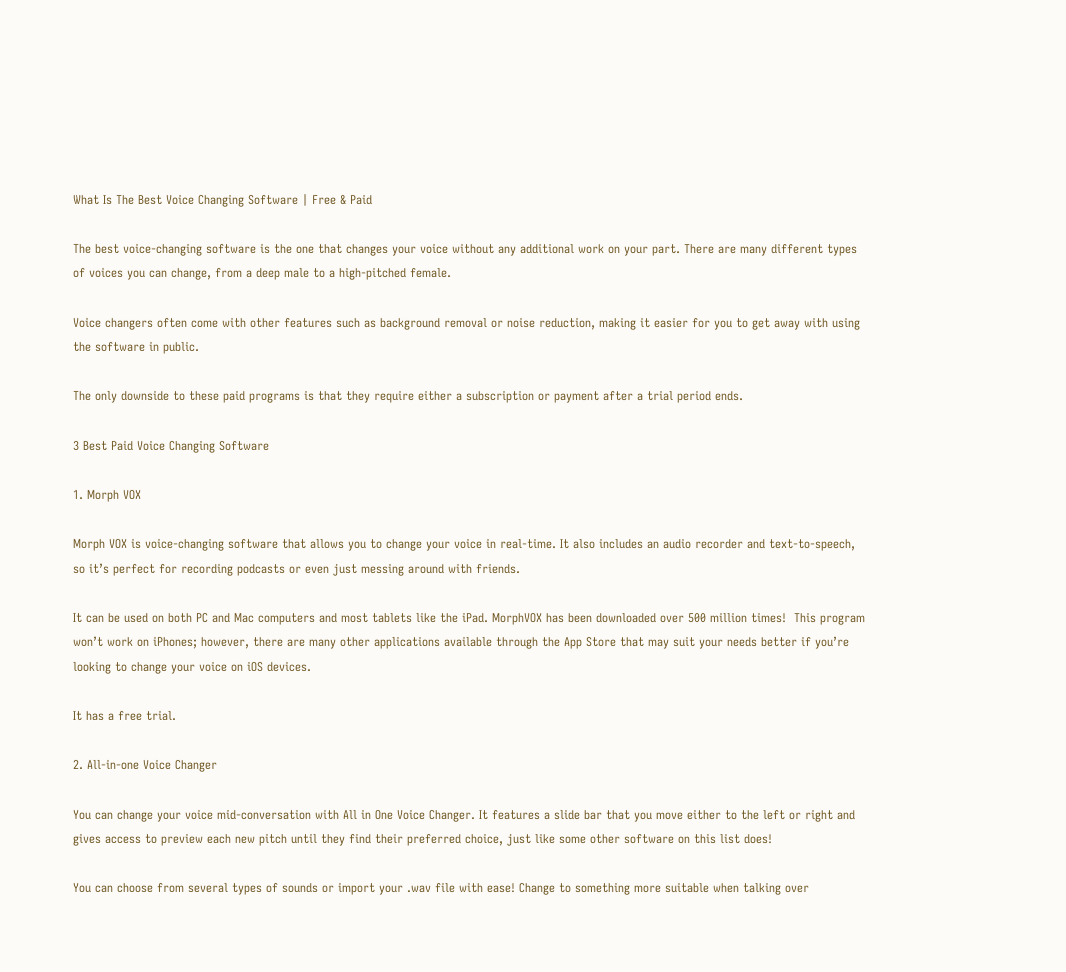What Is The Best Voice Changing Software | Free & Paid

The best voice-changing software is the one that changes your voice without any additional work on your part. There are many different types of voices you can change, from a deep male to a high-pitched female.

Voice changers often come with other features such as background removal or noise reduction, making it easier for you to get away with using the software in public.

The only downside to these paid programs is that they require either a subscription or payment after a trial period ends.

3 Best Paid Voice Changing Software

1. Morph VOX

Morph VOX is voice-changing software that allows you to change your voice in real-time. It also includes an audio recorder and text-to-speech, so it’s perfect for recording podcasts or even just messing around with friends.

It can be used on both PC and Mac computers and most tablets like the iPad. MorphVOX has been downloaded over 500 million times!  This program won’t work on iPhones; however, there are many other applications available through the App Store that may suit your needs better if you’re looking to change your voice on iOS devices.

It has a free trial.

2. All-in-one Voice Changer

You can change your voice mid-conversation with All in One Voice Changer. It features a slide bar that you move either to the left or right and gives access to preview each new pitch until they find their preferred choice, just like some other software on this list does!

You can choose from several types of sounds or import your .wav file with ease! Change to something more suitable when talking over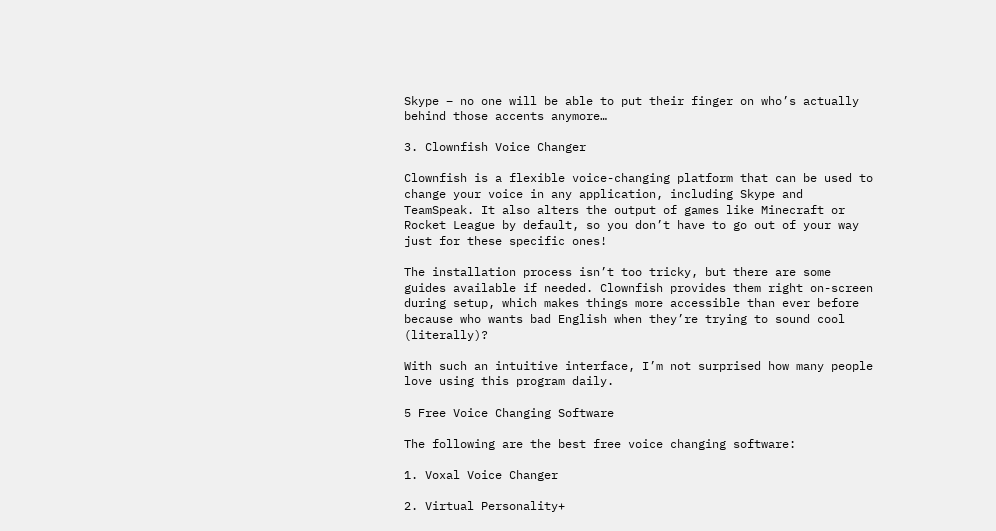Skype – no one will be able to put their finger on who’s actually behind those accents anymore…

3. Clownfish Voice Changer

Clownfish is a flexible voice-changing platform that can be used to change your voice in any application, including Skype and TeamSpeak. It also alters the output of games like Minecraft or Rocket League by default, so you don’t have to go out of your way just for these specific ones!

The installation process isn’t too tricky, but there are some guides available if needed. Clownfish provides them right on-screen during setup, which makes things more accessible than ever before because who wants bad English when they’re trying to sound cool (literally)?

With such an intuitive interface, I’m not surprised how many people love using this program daily.

5 Free Voice Changing Software

The following are the best free voice changing software:

1. Voxal Voice Changer

2. Virtual Personality+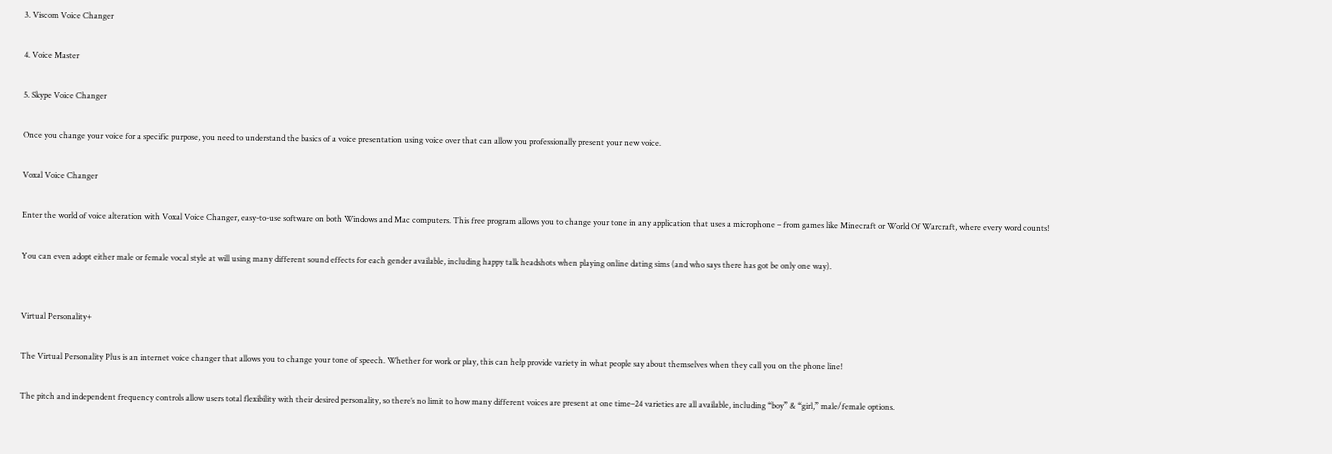3. Viscom Voice Changer

4. Voice Master

5. Skype Voice Changer

Once you change your voice for a specific purpose, you need to understand the basics of a voice presentation using voice over that can allow you professionally present your new voice.

Voxal Voice Changer

Enter the world of voice alteration with Voxal Voice Changer, easy-to-use software on both Windows and Mac computers. This free program allows you to change your tone in any application that uses a microphone – from games like Minecraft or World Of Warcraft, where every word counts!

You can even adopt either male or female vocal style at will using many different sound effects for each gender available, including happy talk headshots when playing online dating sims (and who says there has got be only one way).


Virtual Personality+

The Virtual Personality Plus is an internet voice changer that allows you to change your tone of speech. Whether for work or play, this can help provide variety in what people say about themselves when they call you on the phone line!

The pitch and independent frequency controls allow users total flexibility with their desired personality, so there’s no limit to how many different voices are present at one time–24 varieties are all available, including “boy” & “girl,” male/female options.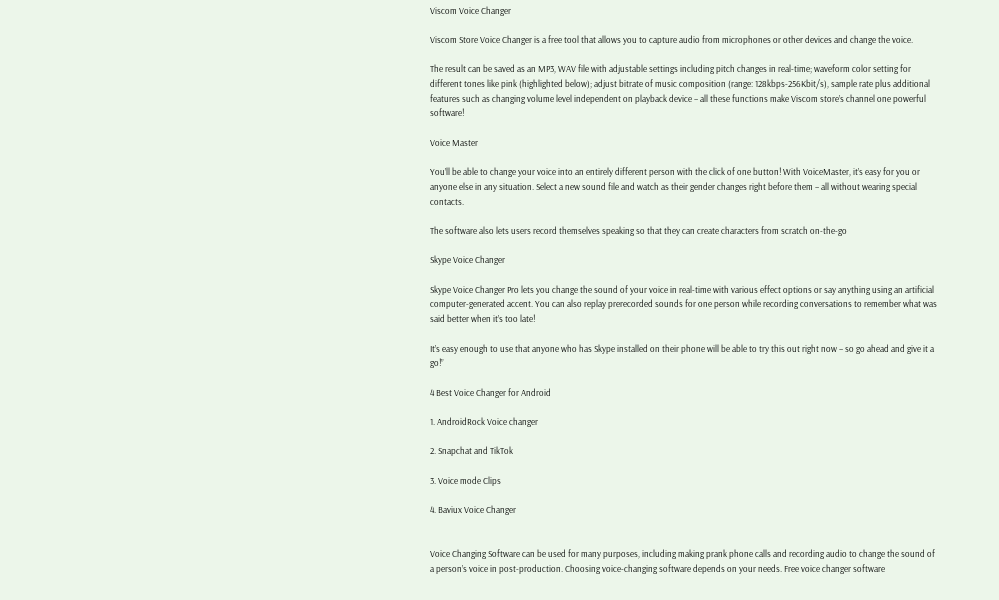Viscom Voice Changer

Viscom Store Voice Changer is a free tool that allows you to capture audio from microphones or other devices and change the voice.

The result can be saved as an MP3, WAV file with adjustable settings including pitch changes in real-time; waveform color setting for different tones like pink (highlighted below); adjust bitrate of music composition (range: 128kbps-256Kbit/s), sample rate plus additional features such as changing volume level independent on playback device – all these functions make Viscom store’s channel one powerful software!

Voice Master

You’ll be able to change your voice into an entirely different person with the click of one button! With VoiceMaster, it’s easy for you or anyone else in any situation. Select a new sound file and watch as their gender changes right before them – all without wearing special contacts.

The software also lets users record themselves speaking so that they can create characters from scratch on-the-go

Skype Voice Changer

Skype Voice Changer Pro lets you change the sound of your voice in real-time with various effect options or say anything using an artificial computer-generated accent. You can also replay prerecorded sounds for one person while recording conversations to remember what was said better when it’s too late!

It’s easy enough to use that anyone who has Skype installed on their phone will be able to try this out right now – so go ahead and give it a go!”

4 Best Voice Changer for Android

1. AndroidRock Voice changer

2. Snapchat and TikTok

3. Voice mode Clips

4. Baviux Voice Changer


Voice Changing Software can be used for many purposes, including making prank phone calls and recording audio to change the sound of a person’s voice in post-production. Choosing voice-changing software depends on your needs. Free voice changer software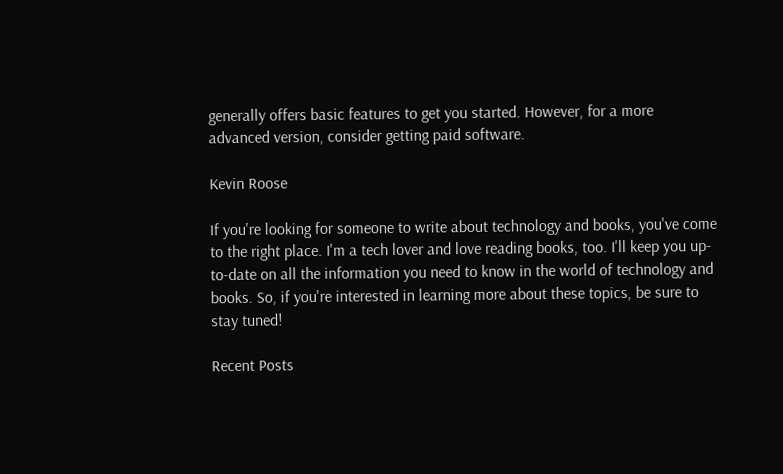generally offers basic features to get you started. However, for a more advanced version, consider getting paid software.

Kevin Roose

If you're looking for someone to write about technology and books, you've come to the right place. I'm a tech lover and love reading books, too. I'll keep you up-to-date on all the information you need to know in the world of technology and books. So, if you're interested in learning more about these topics, be sure to stay tuned!

Recent Posts